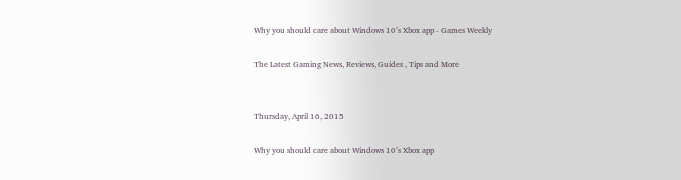Why you should care about Windows 10’s Xbox app - Games Weekly

The Latest Gaming News, Reviews, Guides , Tips and More


Thursday, April 16, 2015

Why you should care about Windows 10’s Xbox app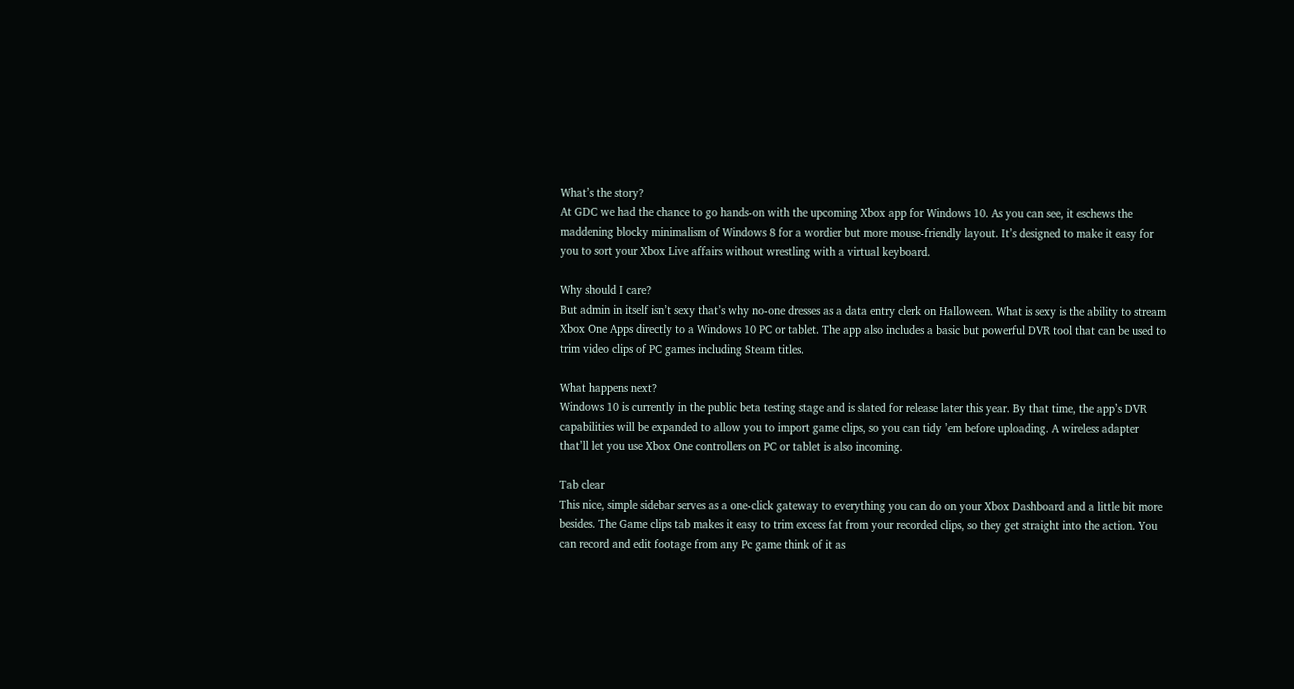What’s the story?
At GDC we had the chance to go hands-on with the upcoming Xbox app for Windows 10. As you can see, it eschews the maddening blocky minimalism of Windows 8 for a wordier but more mouse-friendly layout. It’s designed to make it easy for you to sort your Xbox Live affairs without wrestling with a virtual keyboard.

Why should I care?
But admin in itself isn’t sexy that’s why no-one dresses as a data entry clerk on Halloween. What is sexy is the ability to stream Xbox One Apps directly to a Windows 10 PC or tablet. The app also includes a basic but powerful DVR tool that can be used to trim video clips of PC games including Steam titles.

What happens next?
Windows 10 is currently in the public beta testing stage and is slated for release later this year. By that time, the app’s DVR capabilities will be expanded to allow you to import game clips, so you can tidy ’em before uploading. A wireless adapter that’ll let you use Xbox One controllers on PC or tablet is also incoming.

Tab clear
This nice, simple sidebar serves as a one-click gateway to everything you can do on your Xbox Dashboard and a little bit more besides. The Game clips tab makes it easy to trim excess fat from your recorded clips, so they get straight into the action. You can record and edit footage from any Pc game think of it as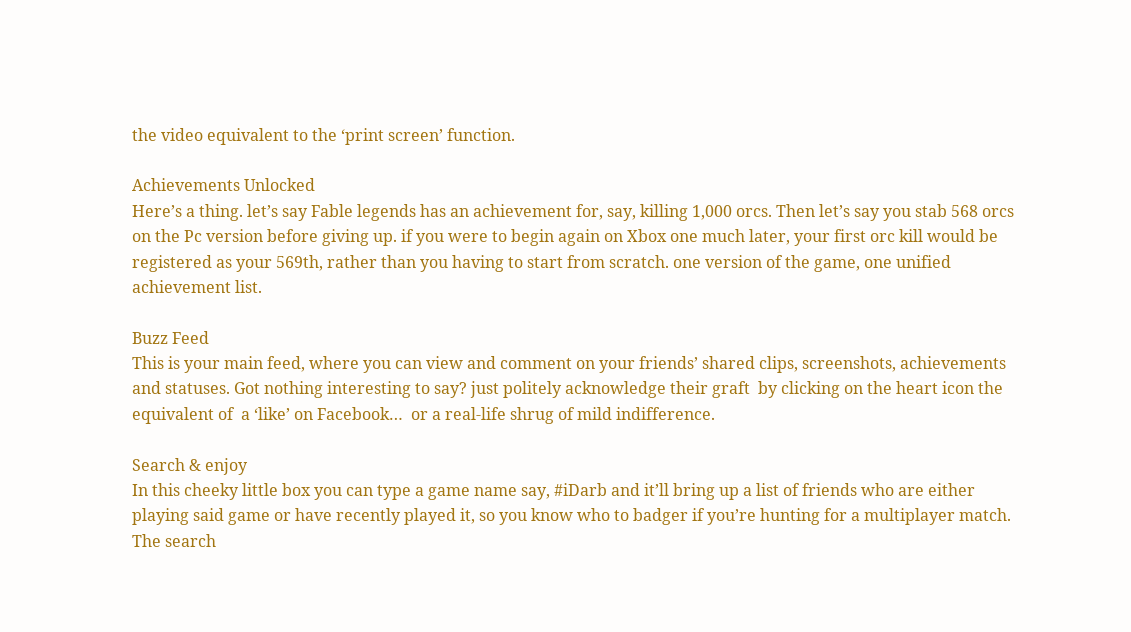the video equivalent to the ‘print screen’ function.

Achievements Unlocked
Here’s a thing. let’s say Fable legends has an achievement for, say, killing 1,000 orcs. Then let’s say you stab 568 orcs on the Pc version before giving up. if you were to begin again on Xbox one much later, your first orc kill would be registered as your 569th, rather than you having to start from scratch. one version of the game, one unified achievement list.

Buzz Feed
This is your main feed, where you can view and comment on your friends’ shared clips, screenshots, achievements and statuses. Got nothing interesting to say? just politely acknowledge their graft  by clicking on the heart icon the equivalent of  a ‘like’ on Facebook…  or a real-life shrug of mild indifference.

Search & enjoy
In this cheeky little box you can type a game name say, #iDarb and it’ll bring up a list of friends who are either playing said game or have recently played it, so you know who to badger if you’re hunting for a multiplayer match. The search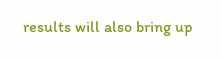results will also bring up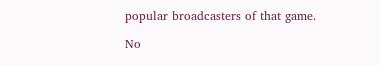popular broadcasters of that game.

No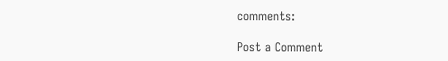comments:

Post a Comment